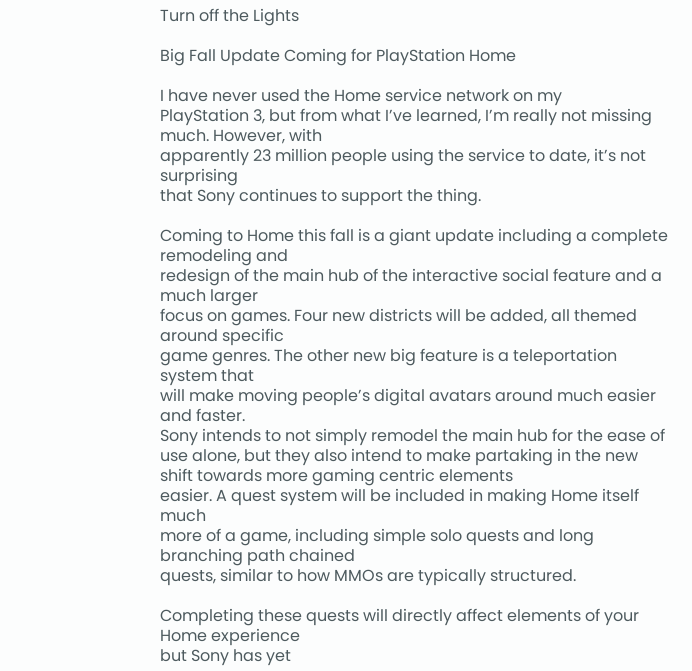Turn off the Lights

Big Fall Update Coming for PlayStation Home

I have never used the Home service network on my
PlayStation 3, but from what I’ve learned, I’m really not missing much. However, with
apparently 23 million people using the service to date, it’s not surprising
that Sony continues to support the thing.

Coming to Home this fall is a giant update including a complete remodeling and
redesign of the main hub of the interactive social feature and a much larger
focus on games. Four new districts will be added, all themed around specific
game genres. The other new big feature is a teleportation system that
will make moving people’s digital avatars around much easier and faster.
Sony intends to not simply remodel the main hub for the ease of use alone, but they also intend to make partaking in the new shift towards more gaming centric elements
easier. A quest system will be included in making Home itself much
more of a game, including simple solo quests and long branching path chained
quests, similar to how MMOs are typically structured.

Completing these quests will directly affect elements of your Home experience
but Sony has yet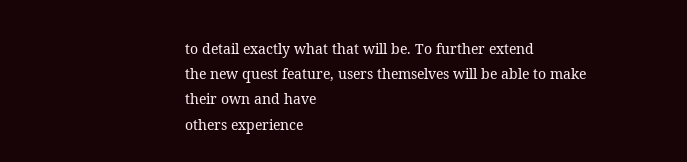to detail exactly what that will be. To further extend
the new quest feature, users themselves will be able to make their own and have
others experience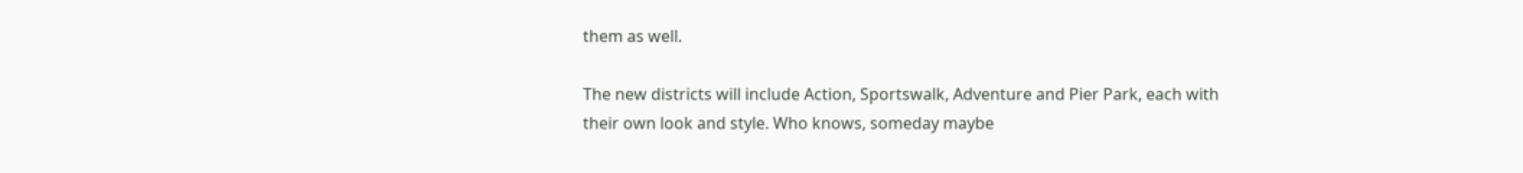them as well.

The new districts will include Action, Sportswalk, Adventure and Pier Park, each with
their own look and style. Who knows, someday maybe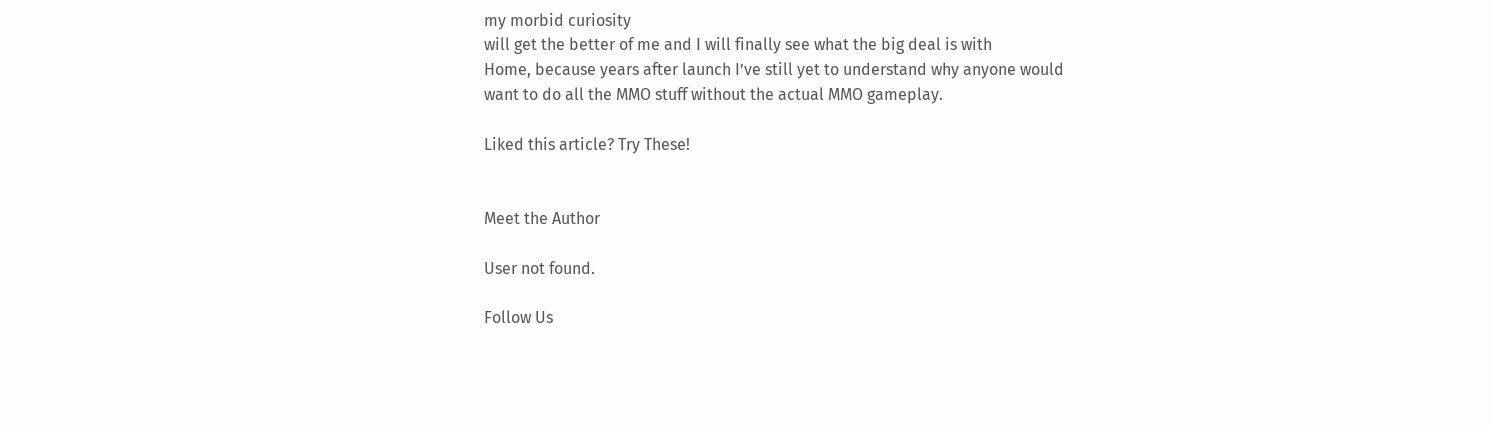my morbid curiosity
will get the better of me and I will finally see what the big deal is with
Home, because years after launch I’ve still yet to understand why anyone would
want to do all the MMO stuff without the actual MMO gameplay.

Liked this article? Try These!


Meet the Author

User not found.

Follow Us